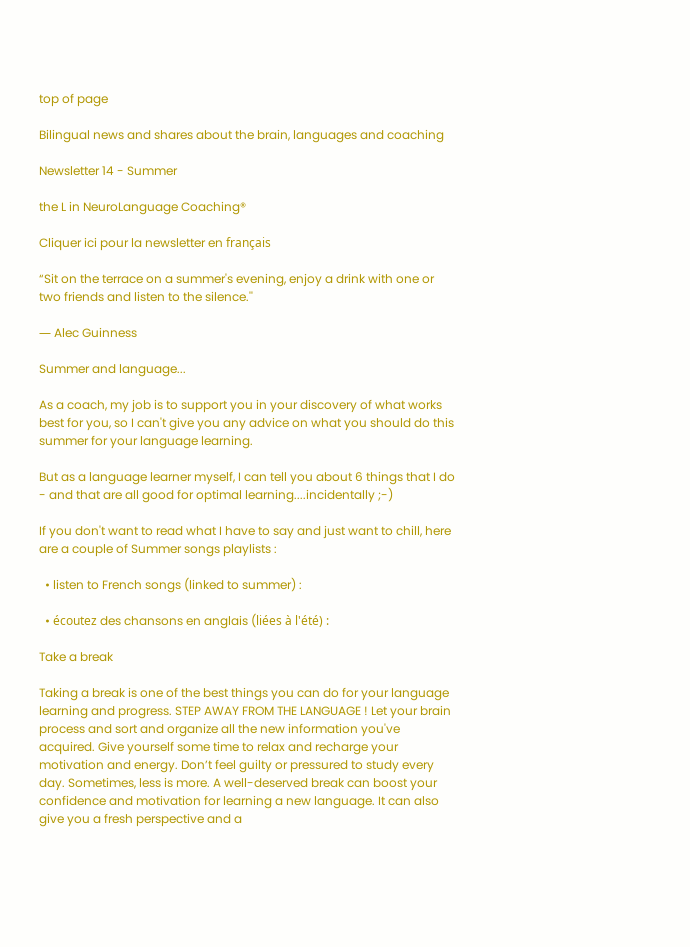top of page

Bilingual news and shares about the brain, languages and coaching

Newsletter 14 - Summer

the L in NeuroLanguage Coaching®

Cliquer ici pour la newsletter en français

“Sit on the terrace on a summer's evening, enjoy a drink with one or two friends and listen to the silence.''

― Alec Guinness

Summer and language...

As a coach, my job is to support you in your discovery of what works best for you, so I can't give you any advice on what you should do this summer for your language learning.

But as a language learner myself, I can tell you about 6 things that I do - and that are all good for optimal learning....incidentally ;-)

If you don't want to read what I have to say and just want to chill, here are a couple of Summer songs playlists :

  • listen to French songs (linked to summer) :

  • écoutez des chansons en anglais (liées à l'été) :

Take a break

Taking a break is one of the best things you can do for your language learning and progress. STEP AWAY FROM THE LANGUAGE ! Let your brain process and sort and organize all the new information you've acquired. Give yourself some time to relax and recharge your motivation and energy. Don’t feel guilty or pressured to study every day. Sometimes, less is more. A well-deserved break can boost your confidence and motivation for learning a new language. It can also give you a fresh perspective and a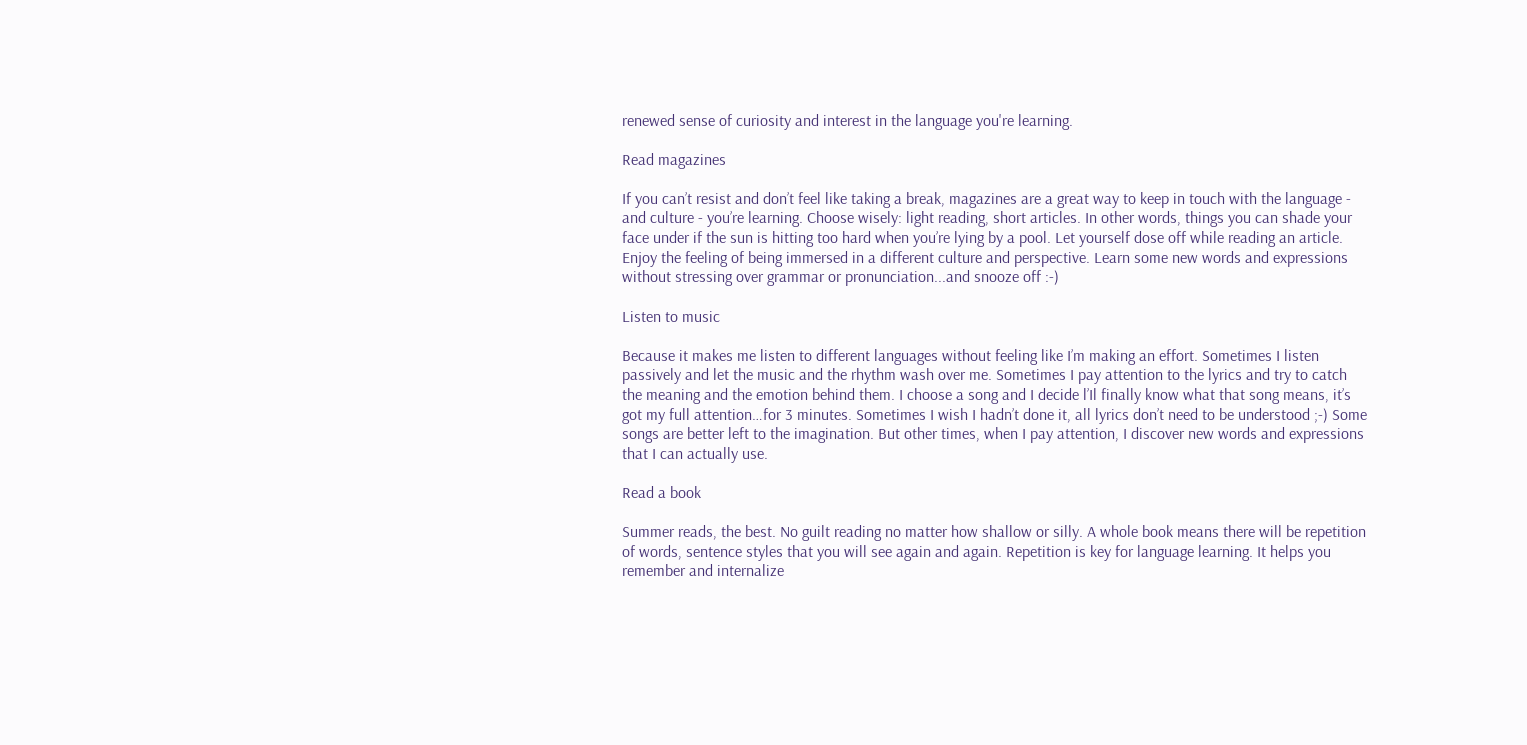renewed sense of curiosity and interest in the language you're learning.

Read magazines

If you can’t resist and don’t feel like taking a break, magazines are a great way to keep in touch with the language - and culture - you’re learning. Choose wisely: light reading, short articles. In other words, things you can shade your face under if the sun is hitting too hard when you’re lying by a pool. Let yourself dose off while reading an article. Enjoy the feeling of being immersed in a different culture and perspective. Learn some new words and expressions without stressing over grammar or pronunciation...and snooze off :-)

Listen to music

Because it makes me listen to different languages without feeling like I’m making an effort. Sometimes I listen passively and let the music and the rhythm wash over me. Sometimes I pay attention to the lyrics and try to catch the meaning and the emotion behind them. I choose a song and I decide l’Il finally know what that song means, it’s got my full attention…for 3 minutes. Sometimes I wish I hadn’t done it, all lyrics don’t need to be understood ;-) Some songs are better left to the imagination. But other times, when I pay attention, I discover new words and expressions that I can actually use.

Read a book

Summer reads, the best. No guilt reading no matter how shallow or silly. A whole book means there will be repetition of words, sentence styles that you will see again and again. Repetition is key for language learning. It helps you remember and internalize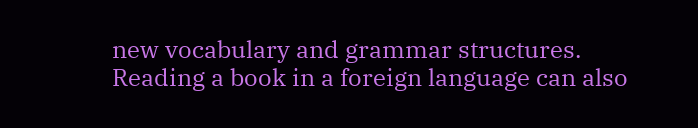new vocabulary and grammar structures. Reading a book in a foreign language can also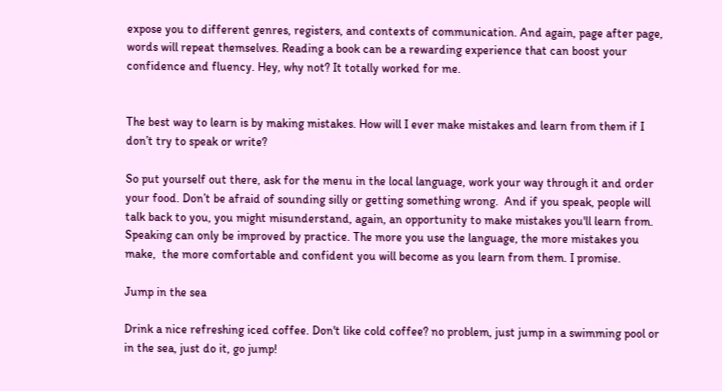expose you to different genres, registers, and contexts of communication. And again, page after page, words will repeat themselves. Reading a book can be a rewarding experience that can boost your confidence and fluency. Hey, why not? It totally worked for me.


The best way to learn is by making mistakes. How will I ever make mistakes and learn from them if I don’t try to speak or write?

So put yourself out there, ask for the menu in the local language, work your way through it and order your food. Don’t be afraid of sounding silly or getting something wrong.  And if you speak, people will talk back to you, you might misunderstand, again, an opportunity to make mistakes you'll learn from. Speaking can only be improved by practice. The more you use the language, the more mistakes you make,  the more comfortable and confident you will become as you learn from them. I promise.

Jump in the sea

Drink a nice refreshing iced coffee. Don't like cold coffee? no problem, just jump in a swimming pool or in the sea, just do it, go jump!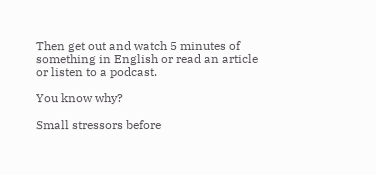Then get out and watch 5 minutes of something in English or read an article or listen to a podcast.

You know why?

Small stressors before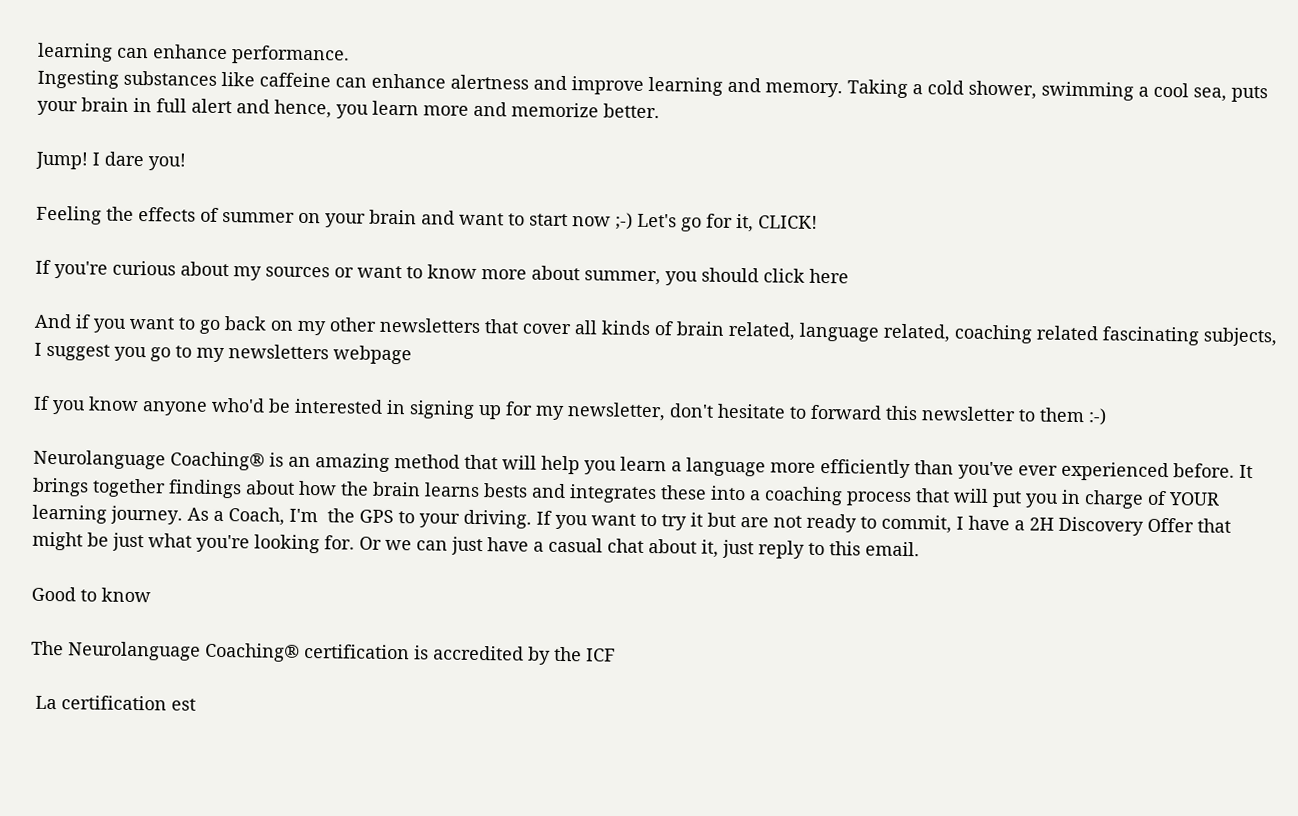learning can enhance performance.
Ingesting substances like caffeine can enhance alertness and improve learning and memory. Taking a cold shower, swimming a cool sea, puts your brain in full alert and hence, you learn more and memorize better.

Jump! I dare you!

Feeling the effects of summer on your brain and want to start now ;-) Let's go for it, CLICK!

If you're curious about my sources or want to know more about summer, you should click here

And if you want to go back on my other newsletters that cover all kinds of brain related, language related, coaching related fascinating subjects, I suggest you go to my newsletters webpage

If you know anyone who'd be interested in signing up for my newsletter, don't hesitate to forward this newsletter to them :-)

Neurolanguage Coaching® is an amazing method that will help you learn a language more efficiently than you've ever experienced before. It brings together findings about how the brain learns bests and integrates these into a coaching process that will put you in charge of YOUR learning journey. As a Coach, I'm  the GPS to your driving. If you want to try it but are not ready to commit, I have a 2H Discovery Offer that might be just what you're looking for. Or we can just have a casual chat about it, just reply to this email.

Good to know

The Neurolanguage Coaching® certification is accredited by the ICF

 La certification est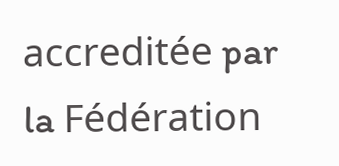accreditée par la Fédération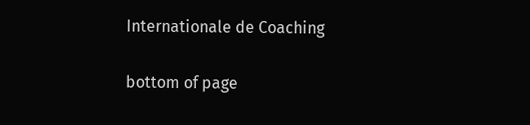Internationale de Coaching

bottom of page